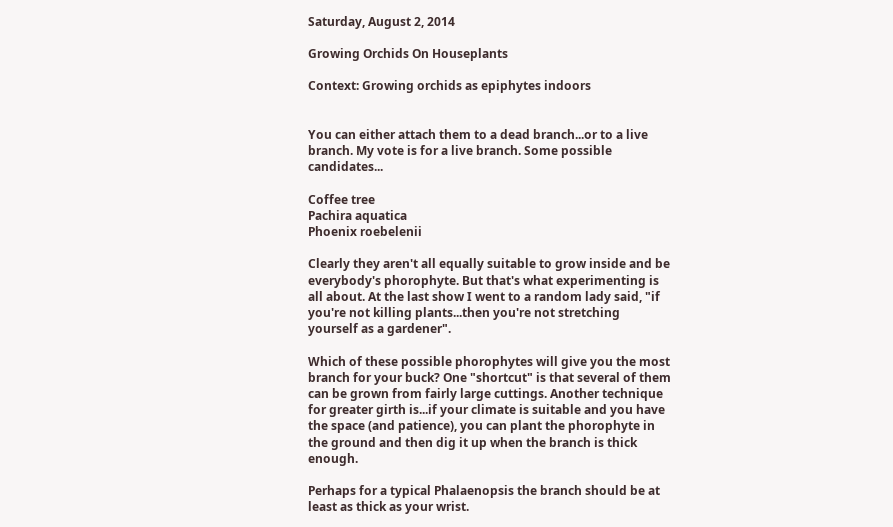Saturday, August 2, 2014

Growing Orchids On Houseplants

Context: Growing orchids as epiphytes indoors


You can either attach them to a dead branch...or to a live branch. My vote is for a live branch. Some possible candidates...

Coffee tree
Pachira aquatica
Phoenix roebelenii

Clearly they aren't all equally suitable to grow inside and be everybody's phorophyte. But that's what experimenting is all about. At the last show I went to a random lady said, "if you're not killing plants...then you're not stretching yourself as a gardener".

Which of these possible phorophytes will give you the most branch for your buck? One "shortcut" is that several of them can be grown from fairly large cuttings. Another technique for greater girth is...if your climate is suitable and you have the space (and patience), you can plant the phorophyte in the ground and then dig it up when the branch is thick enough.

Perhaps for a typical Phalaenopsis the branch should be at least as thick as your wrist.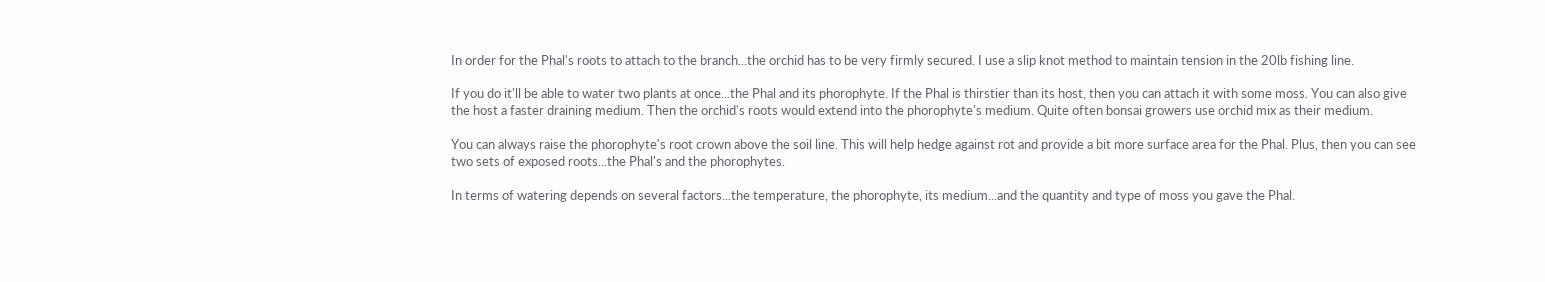In order for the Phal's roots to attach to the branch...the orchid has to be very firmly secured. I use a slip knot method to maintain tension in the 20lb fishing line.

If you do it'll be able to water two plants at once...the Phal and its phorophyte. If the Phal is thirstier than its host, then you can attach it with some moss. You can also give the host a faster draining medium. Then the orchid's roots would extend into the phorophyte's medium. Quite often bonsai growers use orchid mix as their medium.

You can always raise the phorophyte's root crown above the soil line. This will help hedge against rot and provide a bit more surface area for the Phal. Plus, then you can see two sets of exposed roots...the Phal's and the phorophytes.

In terms of watering depends on several factors...the temperature, the phorophyte, its medium...and the quantity and type of moss you gave the Phal.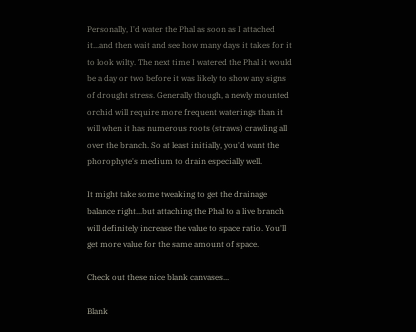Personally, I'd water the Phal as soon as I attached it...and then wait and see how many days it takes for it to look wilty. The next time I watered the Phal it would be a day or two before it was likely to show any signs of drought stress. Generally though, a newly mounted orchid will require more frequent waterings than it will when it has numerous roots (straws) crawling all over the branch. So at least initially, you'd want the phorophyte's medium to drain especially well.

It might take some tweaking to get the drainage balance right...but attaching the Phal to a live branch will definitely increase the value to space ratio. You'll get more value for the same amount of space.

Check out these nice blank canvases...

Blank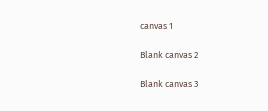canvas 1

Blank canvas 2

Blank canvas 3